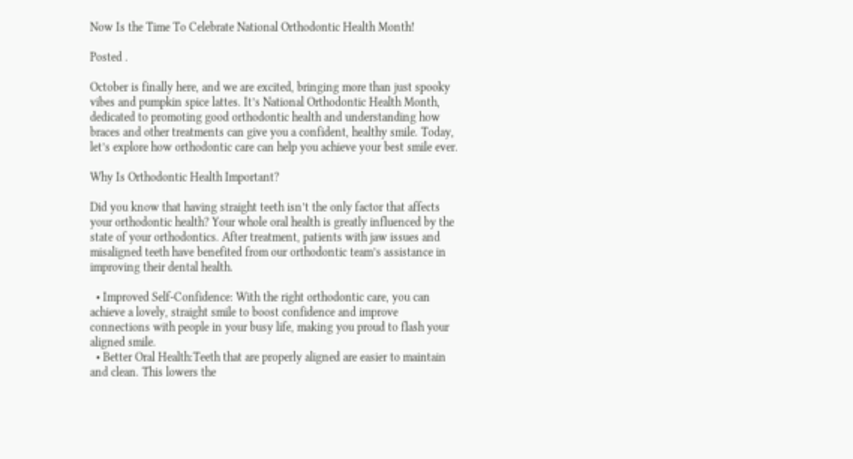Now Is the Time To Celebrate National Orthodontic Health Month!

Posted .

October is finally here, and we are excited, bringing more than just spooky vibes and pumpkin spice lattes. It’s National Orthodontic Health Month, dedicated to promoting good orthodontic health and understanding how braces and other treatments can give you a confident, healthy smile. Today, let’s explore how orthodontic care can help you achieve your best smile ever.

Why Is Orthodontic Health Important?

Did you know that having straight teeth isn’t the only factor that affects your orthodontic health? Your whole oral health is greatly influenced by the state of your orthodontics. After treatment, patients with jaw issues and misaligned teeth have benefited from our orthodontic team’s assistance in improving their dental health.

  • Improved Self-Confidence: With the right orthodontic care, you can achieve a lovely, straight smile to boost confidence and improve connections with people in your busy life, making you proud to flash your aligned smile.
  • Better Oral Health:Teeth that are properly aligned are easier to maintain and clean. This lowers the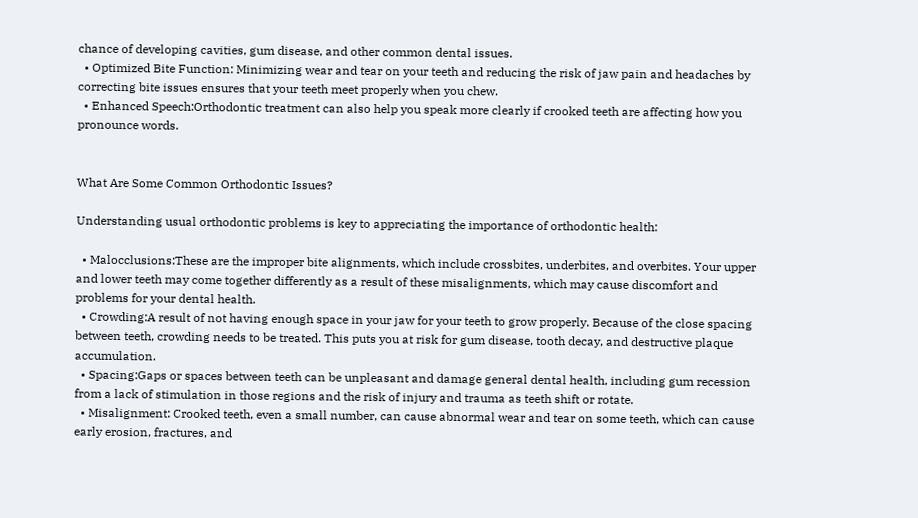chance of developing cavities, gum disease, and other common dental issues.
  • Optimized Bite Function: Minimizing wear and tear on your teeth and reducing the risk of jaw pain and headaches by correcting bite issues ensures that your teeth meet properly when you chew.
  • Enhanced Speech:Orthodontic treatment can also help you speak more clearly if crooked teeth are affecting how you pronounce words.


What Are Some Common Orthodontic Issues?

Understanding usual orthodontic problems is key to appreciating the importance of orthodontic health:

  • Malocclusions:These are the improper bite alignments, which include crossbites, underbites, and overbites. Your upper and lower teeth may come together differently as a result of these misalignments, which may cause discomfort and problems for your dental health.
  • Crowding:A result of not having enough space in your jaw for your teeth to grow properly. Because of the close spacing between teeth, crowding needs to be treated. This puts you at risk for gum disease, tooth decay, and destructive plaque accumulation.
  • Spacing:Gaps or spaces between teeth can be unpleasant and damage general dental health, including gum recession from a lack of stimulation in those regions and the risk of injury and trauma as teeth shift or rotate.
  • Misalignment: Crooked teeth, even a small number, can cause abnormal wear and tear on some teeth, which can cause early erosion, fractures, and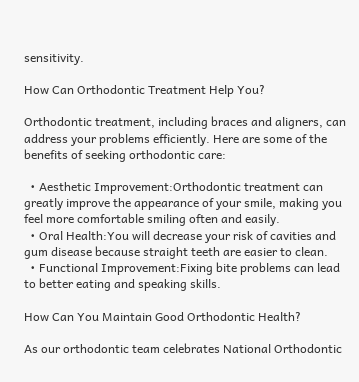sensitivity.

How Can Orthodontic Treatment Help You?

Orthodontic treatment, including braces and aligners, can address your problems efficiently. Here are some of the benefits of seeking orthodontic care:

  • Aesthetic Improvement:Orthodontic treatment can greatly improve the appearance of your smile, making you feel more comfortable smiling often and easily.
  • Oral Health:You will decrease your risk of cavities and gum disease because straight teeth are easier to clean.
  • Functional Improvement:Fixing bite problems can lead to better eating and speaking skills.

How Can You Maintain Good Orthodontic Health?

As our orthodontic team celebrates National Orthodontic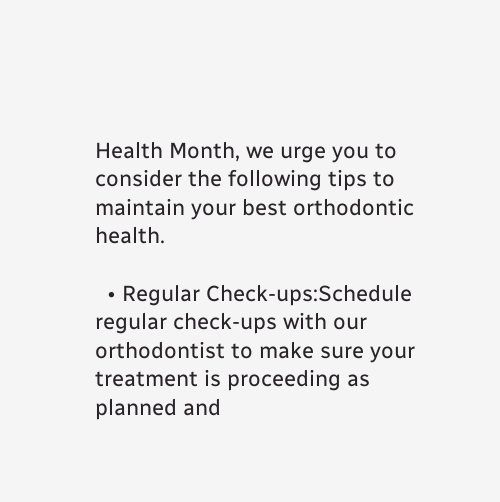Health Month, we urge you to consider the following tips to maintain your best orthodontic health.

  • Regular Check-ups:Schedule regular check-ups with our orthodontist to make sure your treatment is proceeding as planned and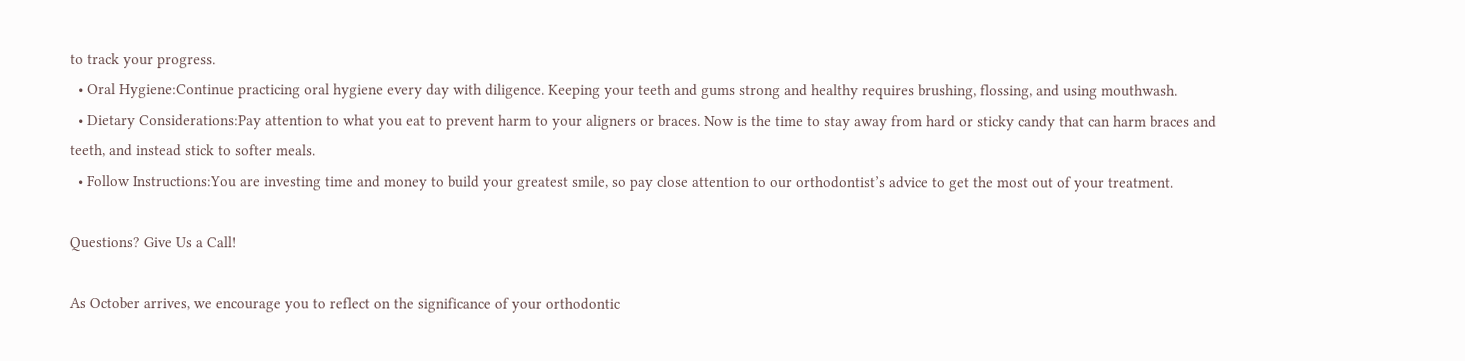to track your progress.
  • Oral Hygiene:Continue practicing oral hygiene every day with diligence. Keeping your teeth and gums strong and healthy requires brushing, flossing, and using mouthwash.
  • Dietary Considerations:Pay attention to what you eat to prevent harm to your aligners or braces. Now is the time to stay away from hard or sticky candy that can harm braces and teeth, and instead stick to softer meals.
  • Follow Instructions:You are investing time and money to build your greatest smile, so pay close attention to our orthodontist’s advice to get the most out of your treatment.

Questions? Give Us a Call!

As October arrives, we encourage you to reflect on the significance of your orthodontic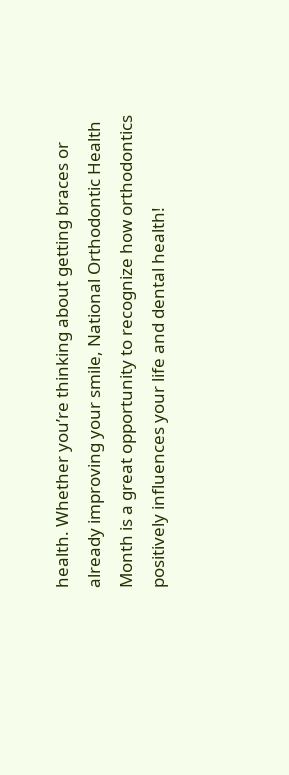health. Whether you’re thinking about getting braces or already improving your smile, National Orthodontic Health Month is a great opportunity to recognize how orthodontics positively influences your life and dental health!